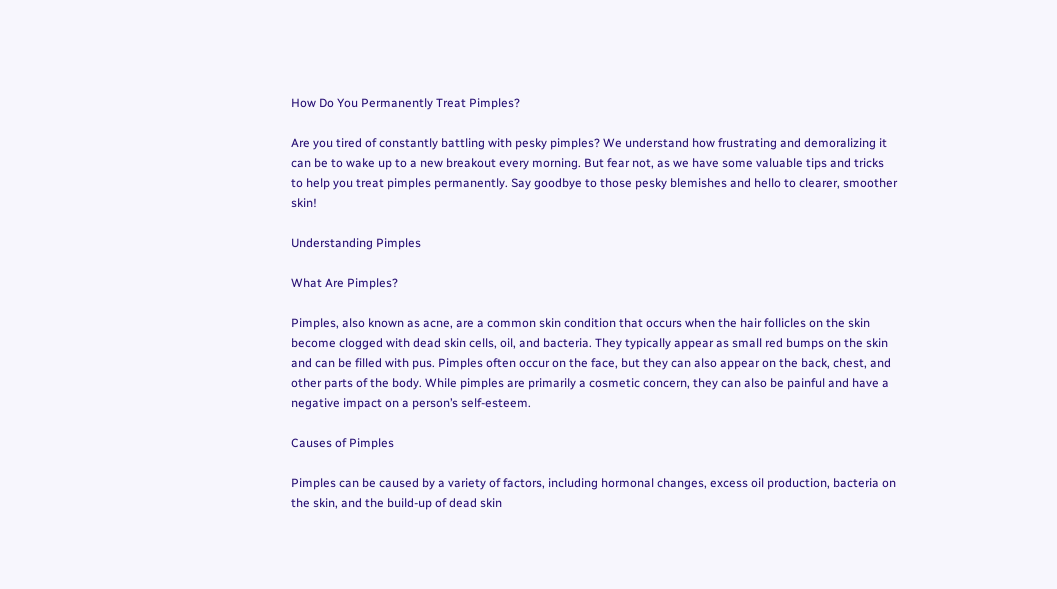How Do You Permanently Treat Pimples?

Are you tired of constantly battling with pesky pimples? We understand how frustrating and demoralizing it can be to wake up to a new breakout every morning. But fear not, as we have some valuable tips and tricks to help you treat pimples permanently. Say goodbye to those pesky blemishes and hello to clearer, smoother skin!

Understanding Pimples

What Are Pimples?

Pimples, also known as acne, are a common skin condition that occurs when the hair follicles on the skin become clogged with dead skin cells, oil, and bacteria. They typically appear as small red bumps on the skin and can be filled with pus. Pimples often occur on the face, but they can also appear on the back, chest, and other parts of the body. While pimples are primarily a cosmetic concern, they can also be painful and have a negative impact on a person’s self-esteem.

Causes of Pimples

Pimples can be caused by a variety of factors, including hormonal changes, excess oil production, bacteria on the skin, and the build-up of dead skin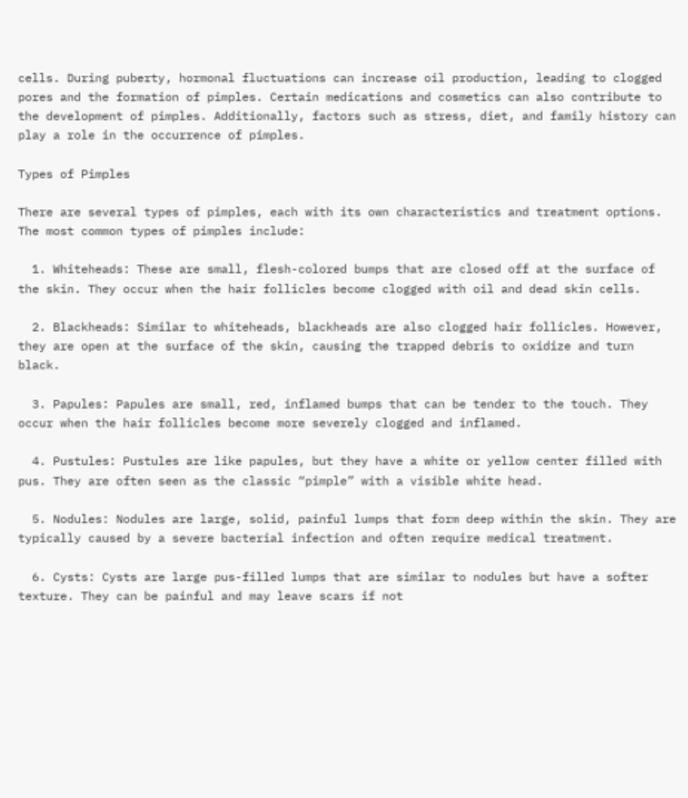cells. During puberty, hormonal fluctuations can increase oil production, leading to clogged pores and the formation of pimples. Certain medications and cosmetics can also contribute to the development of pimples. Additionally, factors such as stress, diet, and family history can play a role in the occurrence of pimples.

Types of Pimples

There are several types of pimples, each with its own characteristics and treatment options. The most common types of pimples include:

  1. Whiteheads: These are small, flesh-colored bumps that are closed off at the surface of the skin. They occur when the hair follicles become clogged with oil and dead skin cells.

  2. Blackheads: Similar to whiteheads, blackheads are also clogged hair follicles. However, they are open at the surface of the skin, causing the trapped debris to oxidize and turn black.

  3. Papules: Papules are small, red, inflamed bumps that can be tender to the touch. They occur when the hair follicles become more severely clogged and inflamed.

  4. Pustules: Pustules are like papules, but they have a white or yellow center filled with pus. They are often seen as the classic “pimple” with a visible white head.

  5. Nodules: Nodules are large, solid, painful lumps that form deep within the skin. They are typically caused by a severe bacterial infection and often require medical treatment.

  6. Cysts: Cysts are large pus-filled lumps that are similar to nodules but have a softer texture. They can be painful and may leave scars if not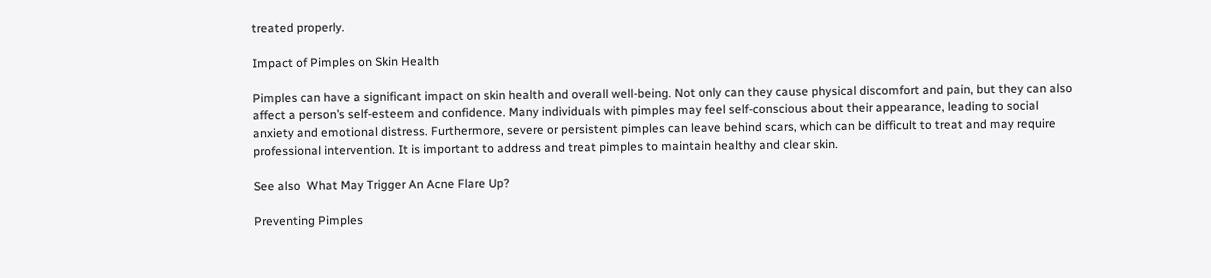treated properly.

Impact of Pimples on Skin Health

Pimples can have a significant impact on skin health and overall well-being. Not only can they cause physical discomfort and pain, but they can also affect a person’s self-esteem and confidence. Many individuals with pimples may feel self-conscious about their appearance, leading to social anxiety and emotional distress. Furthermore, severe or persistent pimples can leave behind scars, which can be difficult to treat and may require professional intervention. It is important to address and treat pimples to maintain healthy and clear skin.

See also  What May Trigger An Acne Flare Up?

Preventing Pimples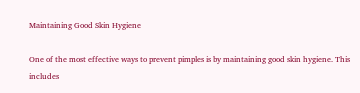Maintaining Good Skin Hygiene

One of the most effective ways to prevent pimples is by maintaining good skin hygiene. This includes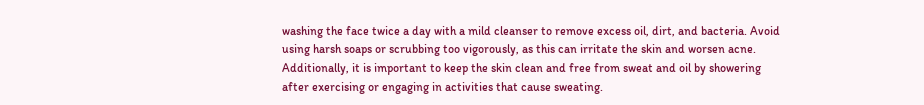washing the face twice a day with a mild cleanser to remove excess oil, dirt, and bacteria. Avoid using harsh soaps or scrubbing too vigorously, as this can irritate the skin and worsen acne. Additionally, it is important to keep the skin clean and free from sweat and oil by showering after exercising or engaging in activities that cause sweating.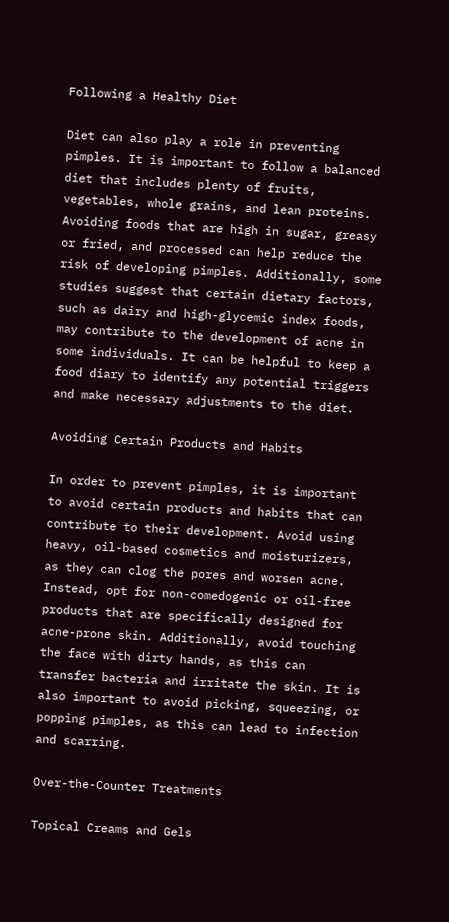Following a Healthy Diet

Diet can also play a role in preventing pimples. It is important to follow a balanced diet that includes plenty of fruits, vegetables, whole grains, and lean proteins. Avoiding foods that are high in sugar, greasy or fried, and processed can help reduce the risk of developing pimples. Additionally, some studies suggest that certain dietary factors, such as dairy and high-glycemic index foods, may contribute to the development of acne in some individuals. It can be helpful to keep a food diary to identify any potential triggers and make necessary adjustments to the diet.

Avoiding Certain Products and Habits

In order to prevent pimples, it is important to avoid certain products and habits that can contribute to their development. Avoid using heavy, oil-based cosmetics and moisturizers, as they can clog the pores and worsen acne. Instead, opt for non-comedogenic or oil-free products that are specifically designed for acne-prone skin. Additionally, avoid touching the face with dirty hands, as this can transfer bacteria and irritate the skin. It is also important to avoid picking, squeezing, or popping pimples, as this can lead to infection and scarring.

Over-the-Counter Treatments

Topical Creams and Gels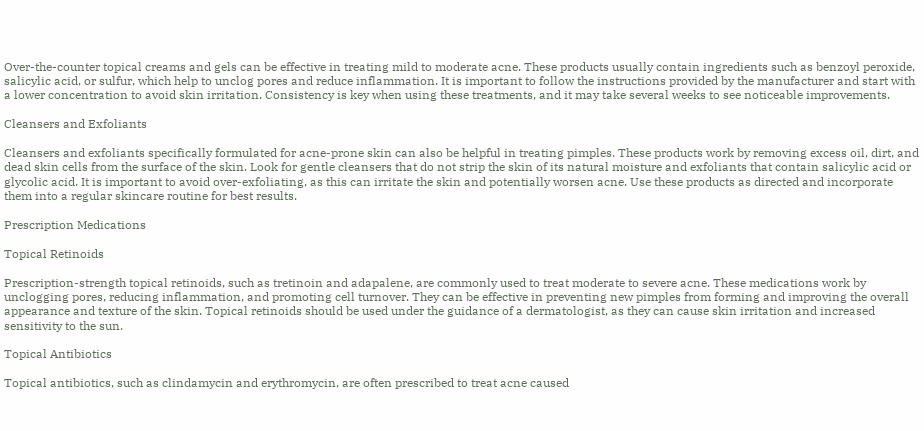Over-the-counter topical creams and gels can be effective in treating mild to moderate acne. These products usually contain ingredients such as benzoyl peroxide, salicylic acid, or sulfur, which help to unclog pores and reduce inflammation. It is important to follow the instructions provided by the manufacturer and start with a lower concentration to avoid skin irritation. Consistency is key when using these treatments, and it may take several weeks to see noticeable improvements.

Cleansers and Exfoliants

Cleansers and exfoliants specifically formulated for acne-prone skin can also be helpful in treating pimples. These products work by removing excess oil, dirt, and dead skin cells from the surface of the skin. Look for gentle cleansers that do not strip the skin of its natural moisture and exfoliants that contain salicylic acid or glycolic acid. It is important to avoid over-exfoliating, as this can irritate the skin and potentially worsen acne. Use these products as directed and incorporate them into a regular skincare routine for best results.

Prescription Medications

Topical Retinoids

Prescription-strength topical retinoids, such as tretinoin and adapalene, are commonly used to treat moderate to severe acne. These medications work by unclogging pores, reducing inflammation, and promoting cell turnover. They can be effective in preventing new pimples from forming and improving the overall appearance and texture of the skin. Topical retinoids should be used under the guidance of a dermatologist, as they can cause skin irritation and increased sensitivity to the sun.

Topical Antibiotics

Topical antibiotics, such as clindamycin and erythromycin, are often prescribed to treat acne caused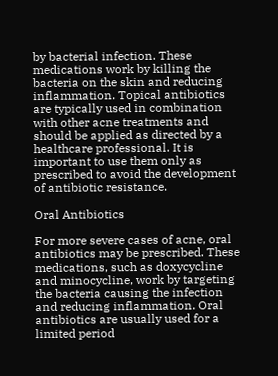by bacterial infection. These medications work by killing the bacteria on the skin and reducing inflammation. Topical antibiotics are typically used in combination with other acne treatments and should be applied as directed by a healthcare professional. It is important to use them only as prescribed to avoid the development of antibiotic resistance.

Oral Antibiotics

For more severe cases of acne, oral antibiotics may be prescribed. These medications, such as doxycycline and minocycline, work by targeting the bacteria causing the infection and reducing inflammation. Oral antibiotics are usually used for a limited period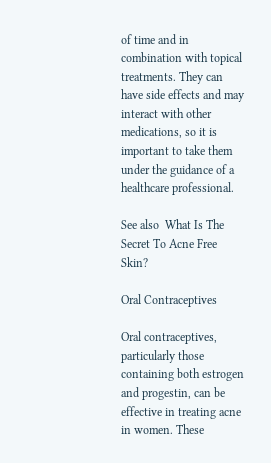of time and in combination with topical treatments. They can have side effects and may interact with other medications, so it is important to take them under the guidance of a healthcare professional.

See also  What Is The Secret To Acne Free Skin?

Oral Contraceptives

Oral contraceptives, particularly those containing both estrogen and progestin, can be effective in treating acne in women. These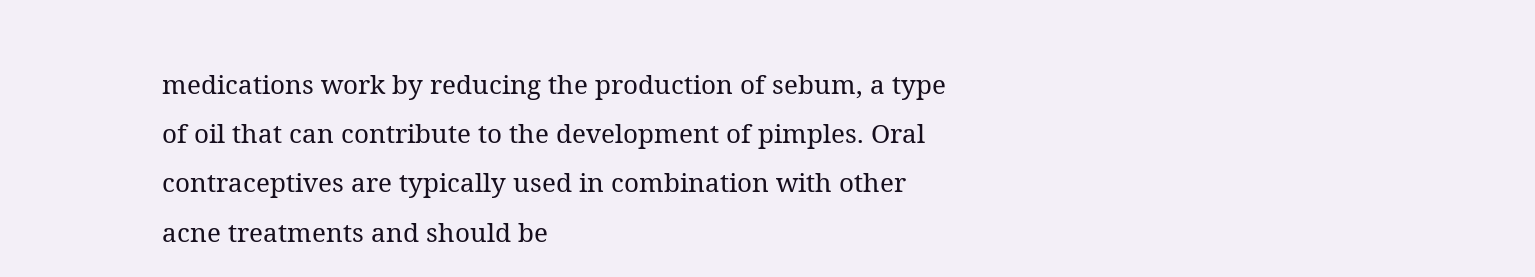medications work by reducing the production of sebum, a type of oil that can contribute to the development of pimples. Oral contraceptives are typically used in combination with other acne treatments and should be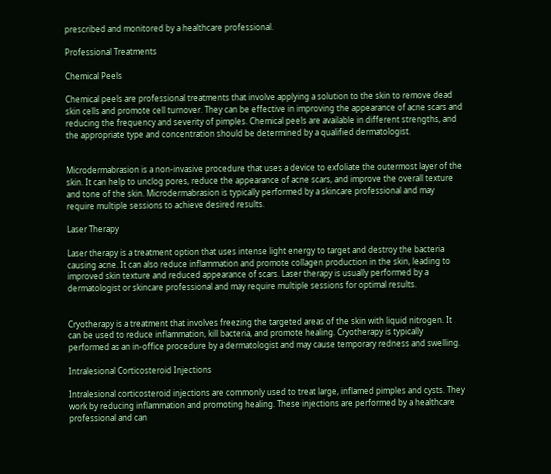prescribed and monitored by a healthcare professional.

Professional Treatments

Chemical Peels

Chemical peels are professional treatments that involve applying a solution to the skin to remove dead skin cells and promote cell turnover. They can be effective in improving the appearance of acne scars and reducing the frequency and severity of pimples. Chemical peels are available in different strengths, and the appropriate type and concentration should be determined by a qualified dermatologist.


Microdermabrasion is a non-invasive procedure that uses a device to exfoliate the outermost layer of the skin. It can help to unclog pores, reduce the appearance of acne scars, and improve the overall texture and tone of the skin. Microdermabrasion is typically performed by a skincare professional and may require multiple sessions to achieve desired results.

Laser Therapy

Laser therapy is a treatment option that uses intense light energy to target and destroy the bacteria causing acne. It can also reduce inflammation and promote collagen production in the skin, leading to improved skin texture and reduced appearance of scars. Laser therapy is usually performed by a dermatologist or skincare professional and may require multiple sessions for optimal results.


Cryotherapy is a treatment that involves freezing the targeted areas of the skin with liquid nitrogen. It can be used to reduce inflammation, kill bacteria, and promote healing. Cryotherapy is typically performed as an in-office procedure by a dermatologist and may cause temporary redness and swelling.

Intralesional Corticosteroid Injections

Intralesional corticosteroid injections are commonly used to treat large, inflamed pimples and cysts. They work by reducing inflammation and promoting healing. These injections are performed by a healthcare professional and can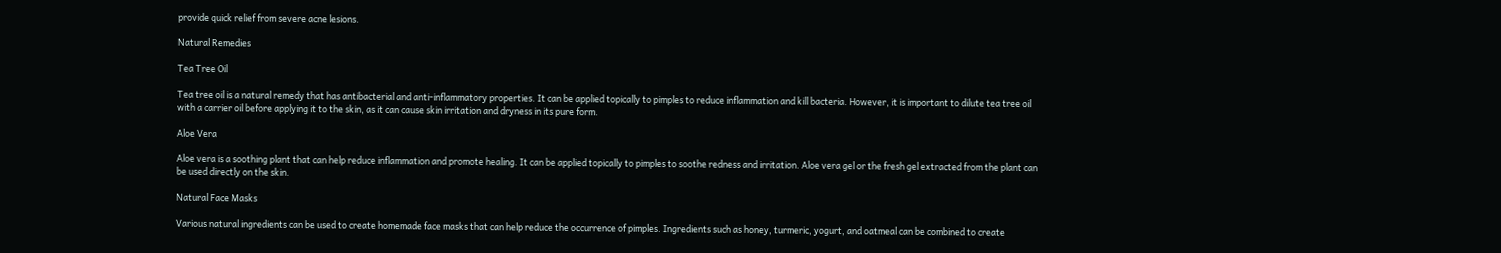provide quick relief from severe acne lesions.

Natural Remedies

Tea Tree Oil

Tea tree oil is a natural remedy that has antibacterial and anti-inflammatory properties. It can be applied topically to pimples to reduce inflammation and kill bacteria. However, it is important to dilute tea tree oil with a carrier oil before applying it to the skin, as it can cause skin irritation and dryness in its pure form.

Aloe Vera

Aloe vera is a soothing plant that can help reduce inflammation and promote healing. It can be applied topically to pimples to soothe redness and irritation. Aloe vera gel or the fresh gel extracted from the plant can be used directly on the skin.

Natural Face Masks

Various natural ingredients can be used to create homemade face masks that can help reduce the occurrence of pimples. Ingredients such as honey, turmeric, yogurt, and oatmeal can be combined to create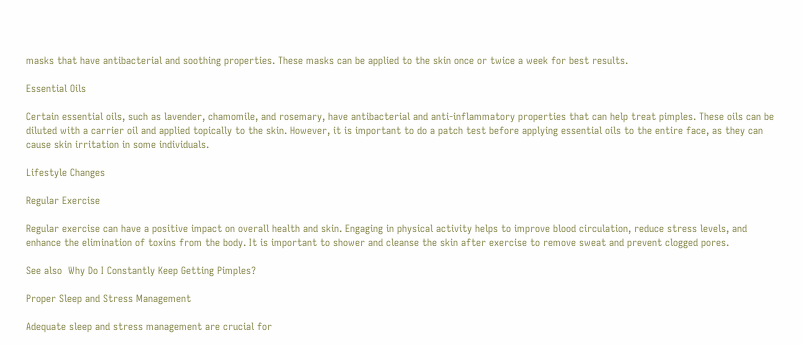masks that have antibacterial and soothing properties. These masks can be applied to the skin once or twice a week for best results.

Essential Oils

Certain essential oils, such as lavender, chamomile, and rosemary, have antibacterial and anti-inflammatory properties that can help treat pimples. These oils can be diluted with a carrier oil and applied topically to the skin. However, it is important to do a patch test before applying essential oils to the entire face, as they can cause skin irritation in some individuals.

Lifestyle Changes

Regular Exercise

Regular exercise can have a positive impact on overall health and skin. Engaging in physical activity helps to improve blood circulation, reduce stress levels, and enhance the elimination of toxins from the body. It is important to shower and cleanse the skin after exercise to remove sweat and prevent clogged pores.

See also  Why Do I Constantly Keep Getting Pimples?

Proper Sleep and Stress Management

Adequate sleep and stress management are crucial for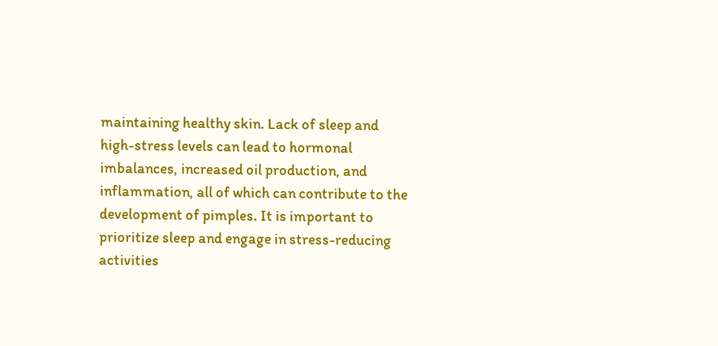maintaining healthy skin. Lack of sleep and high-stress levels can lead to hormonal imbalances, increased oil production, and inflammation, all of which can contribute to the development of pimples. It is important to prioritize sleep and engage in stress-reducing activities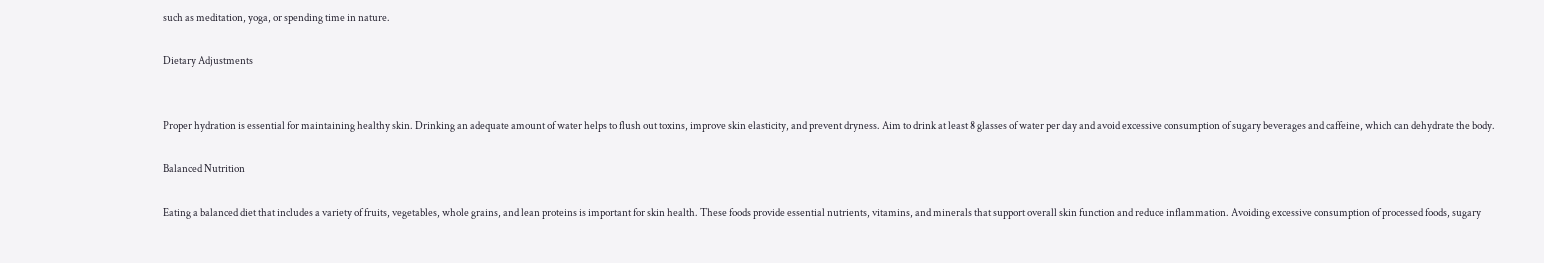such as meditation, yoga, or spending time in nature.

Dietary Adjustments


Proper hydration is essential for maintaining healthy skin. Drinking an adequate amount of water helps to flush out toxins, improve skin elasticity, and prevent dryness. Aim to drink at least 8 glasses of water per day and avoid excessive consumption of sugary beverages and caffeine, which can dehydrate the body.

Balanced Nutrition

Eating a balanced diet that includes a variety of fruits, vegetables, whole grains, and lean proteins is important for skin health. These foods provide essential nutrients, vitamins, and minerals that support overall skin function and reduce inflammation. Avoiding excessive consumption of processed foods, sugary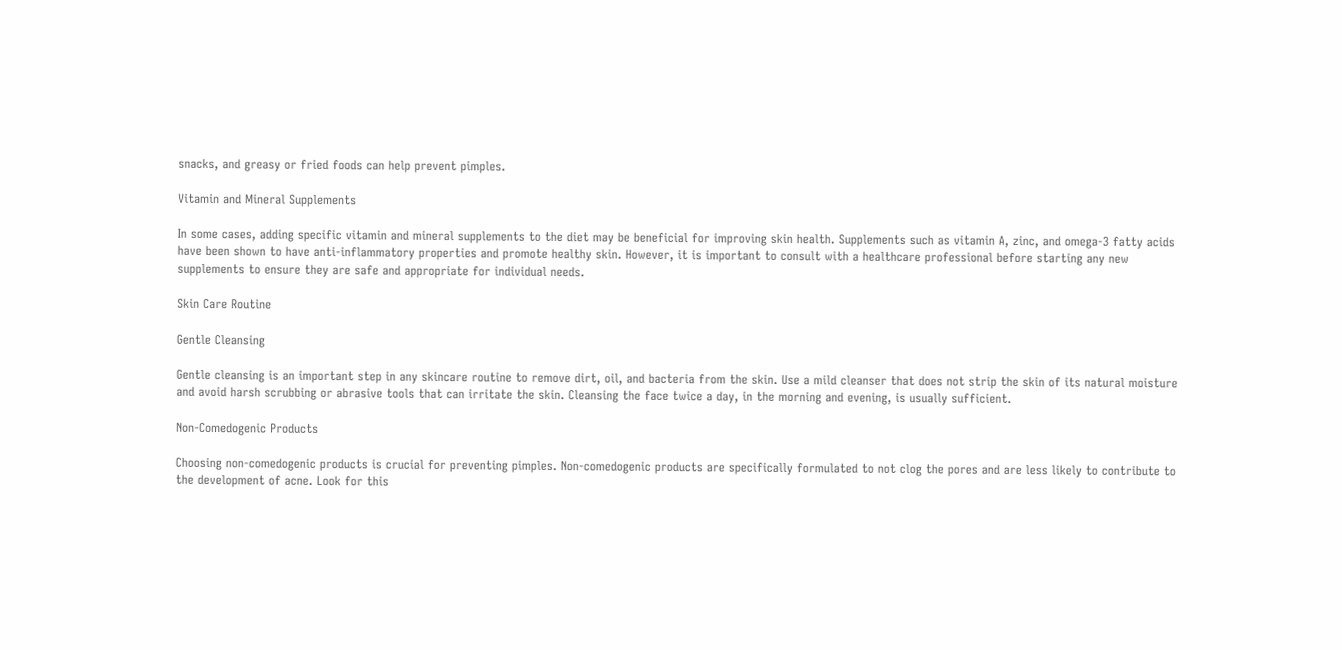snacks, and greasy or fried foods can help prevent pimples.

Vitamin and Mineral Supplements

In some cases, adding specific vitamin and mineral supplements to the diet may be beneficial for improving skin health. Supplements such as vitamin A, zinc, and omega-3 fatty acids have been shown to have anti-inflammatory properties and promote healthy skin. However, it is important to consult with a healthcare professional before starting any new supplements to ensure they are safe and appropriate for individual needs.

Skin Care Routine

Gentle Cleansing

Gentle cleansing is an important step in any skincare routine to remove dirt, oil, and bacteria from the skin. Use a mild cleanser that does not strip the skin of its natural moisture and avoid harsh scrubbing or abrasive tools that can irritate the skin. Cleansing the face twice a day, in the morning and evening, is usually sufficient.

Non-Comedogenic Products

Choosing non-comedogenic products is crucial for preventing pimples. Non-comedogenic products are specifically formulated to not clog the pores and are less likely to contribute to the development of acne. Look for this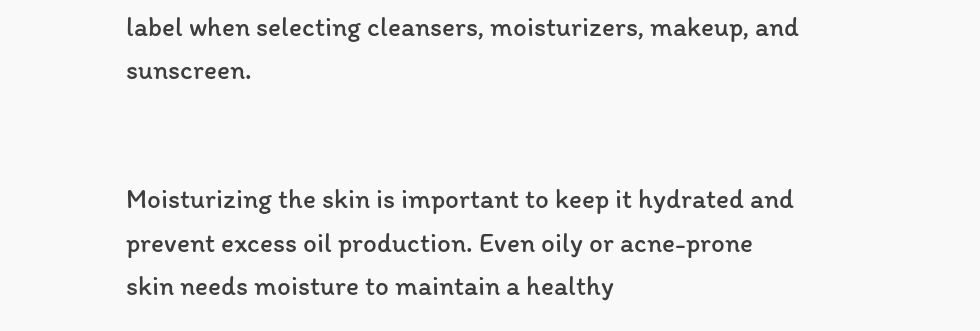label when selecting cleansers, moisturizers, makeup, and sunscreen.


Moisturizing the skin is important to keep it hydrated and prevent excess oil production. Even oily or acne-prone skin needs moisture to maintain a healthy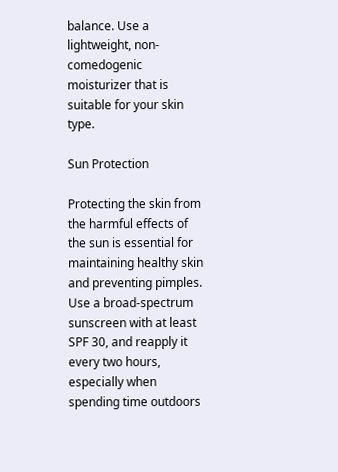balance. Use a lightweight, non-comedogenic moisturizer that is suitable for your skin type.

Sun Protection

Protecting the skin from the harmful effects of the sun is essential for maintaining healthy skin and preventing pimples. Use a broad-spectrum sunscreen with at least SPF 30, and reapply it every two hours, especially when spending time outdoors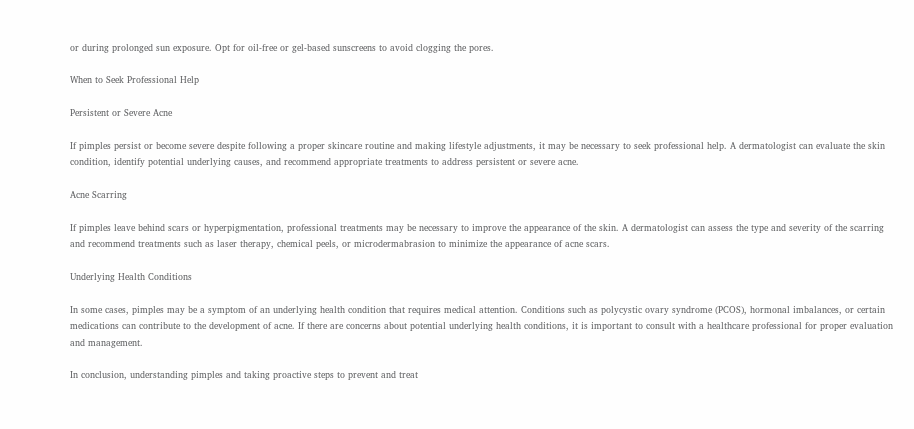or during prolonged sun exposure. Opt for oil-free or gel-based sunscreens to avoid clogging the pores.

When to Seek Professional Help

Persistent or Severe Acne

If pimples persist or become severe despite following a proper skincare routine and making lifestyle adjustments, it may be necessary to seek professional help. A dermatologist can evaluate the skin condition, identify potential underlying causes, and recommend appropriate treatments to address persistent or severe acne.

Acne Scarring

If pimples leave behind scars or hyperpigmentation, professional treatments may be necessary to improve the appearance of the skin. A dermatologist can assess the type and severity of the scarring and recommend treatments such as laser therapy, chemical peels, or microdermabrasion to minimize the appearance of acne scars.

Underlying Health Conditions

In some cases, pimples may be a symptom of an underlying health condition that requires medical attention. Conditions such as polycystic ovary syndrome (PCOS), hormonal imbalances, or certain medications can contribute to the development of acne. If there are concerns about potential underlying health conditions, it is important to consult with a healthcare professional for proper evaluation and management.

In conclusion, understanding pimples and taking proactive steps to prevent and treat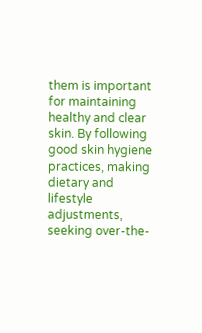them is important for maintaining healthy and clear skin. By following good skin hygiene practices, making dietary and lifestyle adjustments, seeking over-the-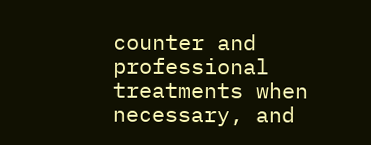counter and professional treatments when necessary, and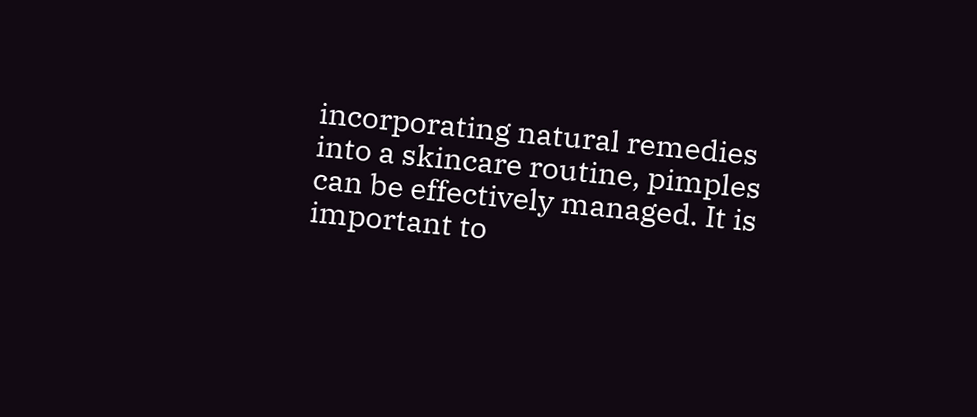incorporating natural remedies into a skincare routine, pimples can be effectively managed. It is important to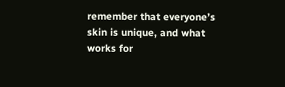remember that everyone’s skin is unique, and what works for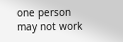one person may not work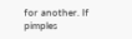for another. If pimples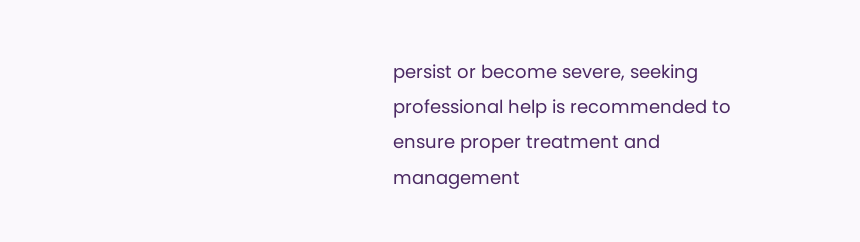persist or become severe, seeking professional help is recommended to ensure proper treatment and management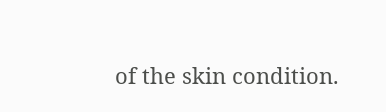of the skin condition.